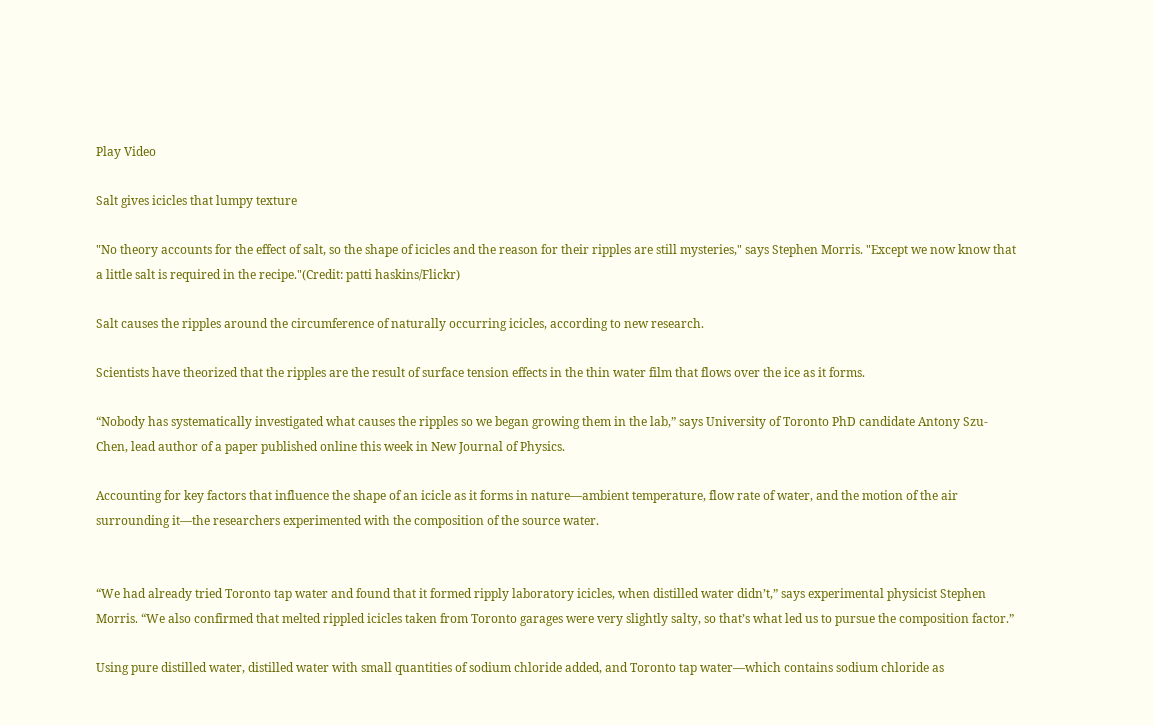Play Video

Salt gives icicles that lumpy texture

"No theory accounts for the effect of salt, so the shape of icicles and the reason for their ripples are still mysteries," says Stephen Morris. "Except we now know that a little salt is required in the recipe."(Credit: patti haskins/Flickr)

Salt causes the ripples around the circumference of naturally occurring icicles, according to new research.

Scientists have theorized that the ripples are the result of surface tension effects in the thin water film that flows over the ice as it forms.

“Nobody has systematically investigated what causes the ripples so we began growing them in the lab,” says University of Toronto PhD candidate Antony Szu-Chen, lead author of a paper published online this week in New Journal of Physics.

Accounting for key factors that influence the shape of an icicle as it forms in nature—ambient temperature, flow rate of water, and the motion of the air surrounding it—the researchers experimented with the composition of the source water.


“We had already tried Toronto tap water and found that it formed ripply laboratory icicles, when distilled water didn’t,” says experimental physicist Stephen Morris. “We also confirmed that melted rippled icicles taken from Toronto garages were very slightly salty, so that’s what led us to pursue the composition factor.”

Using pure distilled water, distilled water with small quantities of sodium chloride added, and Toronto tap water—which contains sodium chloride as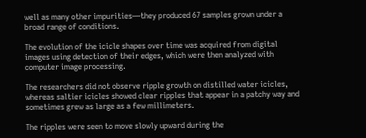well as many other impurities—they produced 67 samples grown under a broad range of conditions.

The evolution of the icicle shapes over time was acquired from digital images using detection of their edges, which were then analyzed with computer image processing.

The researchers did not observe ripple growth on distilled water icicles, whereas saltier icicles showed clear ripples that appear in a patchy way and sometimes grew as large as a few millimeters.

The ripples were seen to move slowly upward during the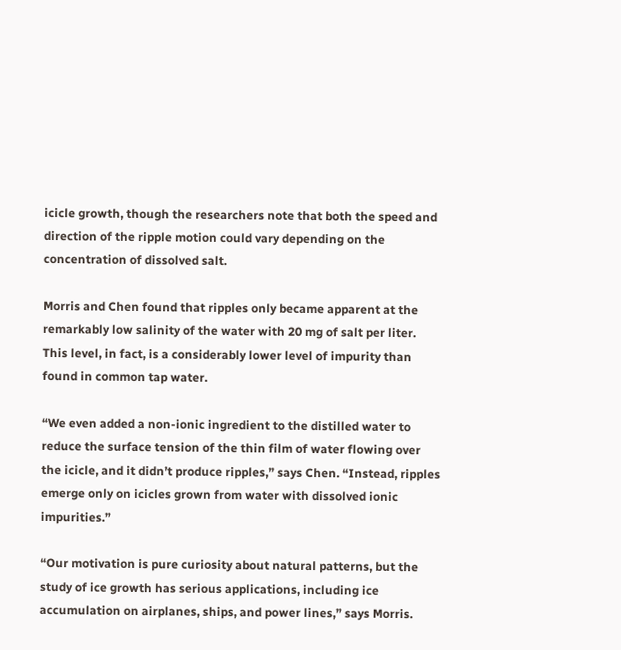icicle growth, though the researchers note that both the speed and direction of the ripple motion could vary depending on the concentration of dissolved salt.

Morris and Chen found that ripples only became apparent at the remarkably low salinity of the water with 20 mg of salt per liter. This level, in fact, is a considerably lower level of impurity than found in common tap water.

“We even added a non-ionic ingredient to the distilled water to reduce the surface tension of the thin film of water flowing over the icicle, and it didn’t produce ripples,” says Chen. “Instead, ripples emerge only on icicles grown from water with dissolved ionic impurities.”

“Our motivation is pure curiosity about natural patterns, but the study of ice growth has serious applications, including ice accumulation on airplanes, ships, and power lines,” says Morris.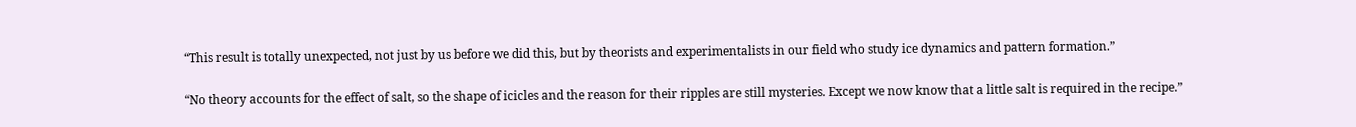“This result is totally unexpected, not just by us before we did this, but by theorists and experimentalists in our field who study ice dynamics and pattern formation.”

“No theory accounts for the effect of salt, so the shape of icicles and the reason for their ripples are still mysteries. Except we now know that a little salt is required in the recipe.”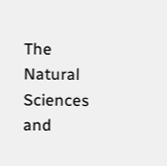The Natural Sciences and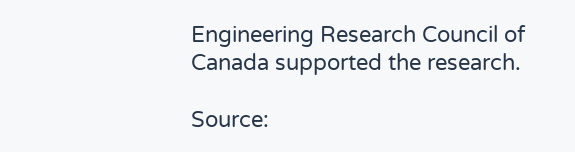Engineering Research Council of Canada supported the research.

Source: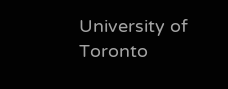University of Toronto